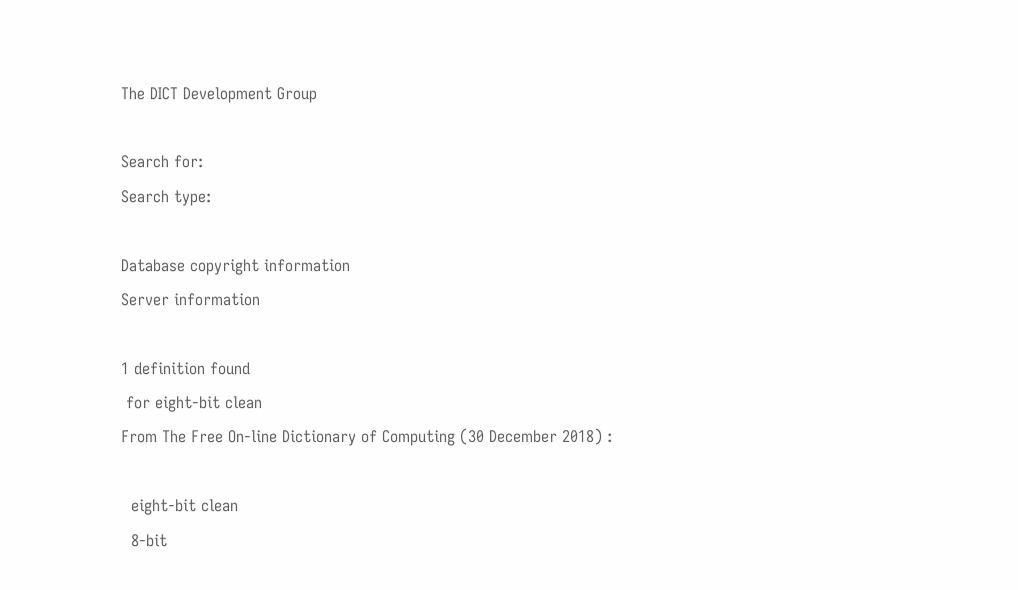The DICT Development Group

Search for:
Search type:

Database copyright information
Server information

1 definition found
 for eight-bit clean
From The Free On-line Dictionary of Computing (30 December 2018) :

  eight-bit clean
  8-bit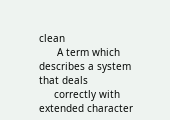clean
      A term which describes a system that deals
     correctly with extended character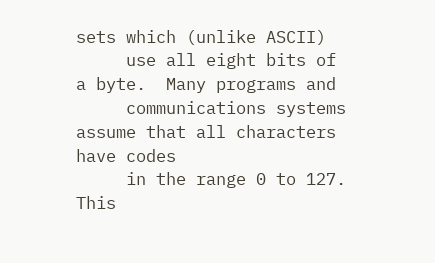sets which (unlike ASCII)
     use all eight bits of a byte.  Many programs and
     communications systems assume that all characters have codes
     in the range 0 to 127.  This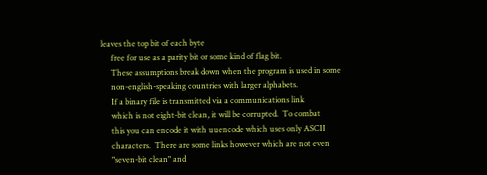leaves the top bit of each byte
     free for use as a parity bit or some kind of flag bit.
     These assumptions break down when the program is used in some
     non-english-speaking countries with larger alphabets.
     If a binary file is transmitted via a communications link
     which is not eight-bit clean, it will be corrupted.  To combat
     this you can encode it with uuencode which uses only ASCII
     characters.  There are some links however which are not even
     "seven-bit clean" and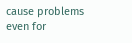cause problems even for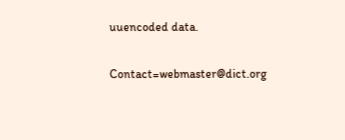uuencoded data.

Contact=webmaster@dict.org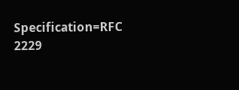Specification=RFC 2229